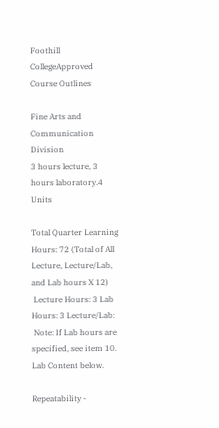Foothill CollegeApproved Course Outlines

Fine Arts and Communication Division
3 hours lecture, 3 hours laboratory.4 Units

Total Quarter Learning Hours: 72 (Total of All Lecture, Lecture/Lab, and Lab hours X 12)
 Lecture Hours: 3 Lab Hours: 3 Lecture/Lab:
 Note: If Lab hours are specified, see item 10. Lab Content below.

Repeatability -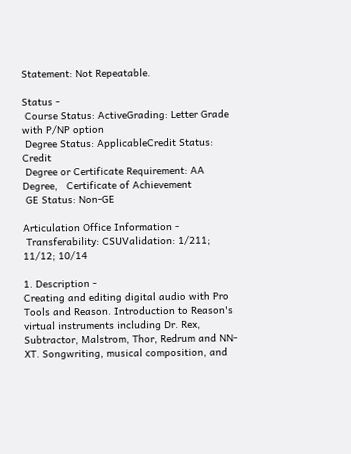Statement: Not Repeatable.

Status -
 Course Status: ActiveGrading: Letter Grade with P/NP option
 Degree Status: ApplicableCredit Status: Credit
 Degree or Certificate Requirement: AA Degree,   Certificate of Achievement
 GE Status: Non-GE

Articulation Office Information -
 Transferability: CSUValidation: 1/211; 11/12; 10/14

1. Description -
Creating and editing digital audio with Pro Tools and Reason. Introduction to Reason's virtual instruments including Dr. Rex, Subtractor, Malstrom, Thor, Redrum and NN-XT. Songwriting, musical composition, and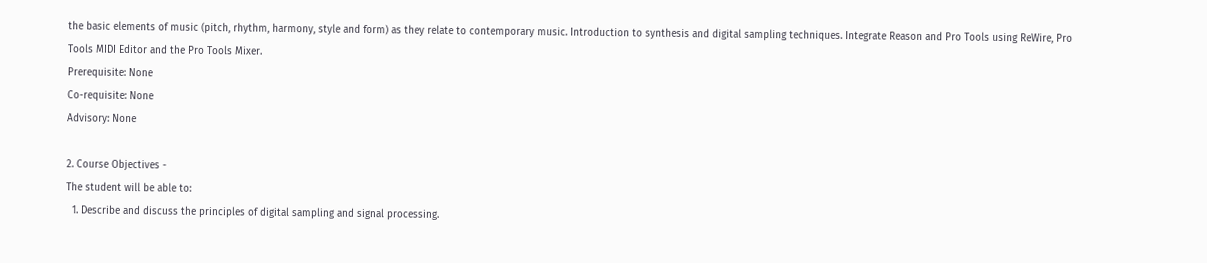the basic elements of music (pitch, rhythm, harmony, style and form) as they relate to contemporary music. Introduction to synthesis and digital sampling techniques. Integrate Reason and Pro Tools using ReWire, Pro Tools MIDI Editor and the Pro Tools Mixer.
Prerequisite: None
Co-requisite: None
Advisory: None

2. Course Objectives -
The student will be able to:
  1. Describe and discuss the principles of digital sampling and signal processing.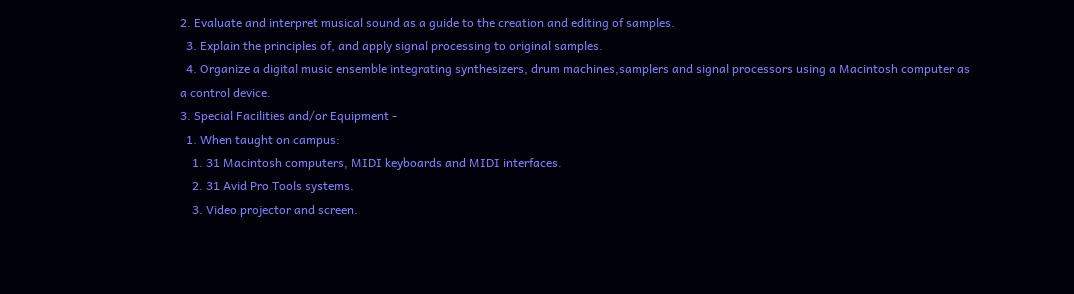2. Evaluate and interpret musical sound as a guide to the creation and editing of samples.
  3. Explain the principles of, and apply signal processing to original samples.
  4. Organize a digital music ensemble integrating synthesizers, drum machines,samplers and signal processors using a Macintosh computer as a control device.
3. Special Facilities and/or Equipment -
  1. When taught on campus:
    1. 31 Macintosh computers, MIDI keyboards and MIDI interfaces.
    2. 31 Avid Pro Tools systems.
    3. Video projector and screen.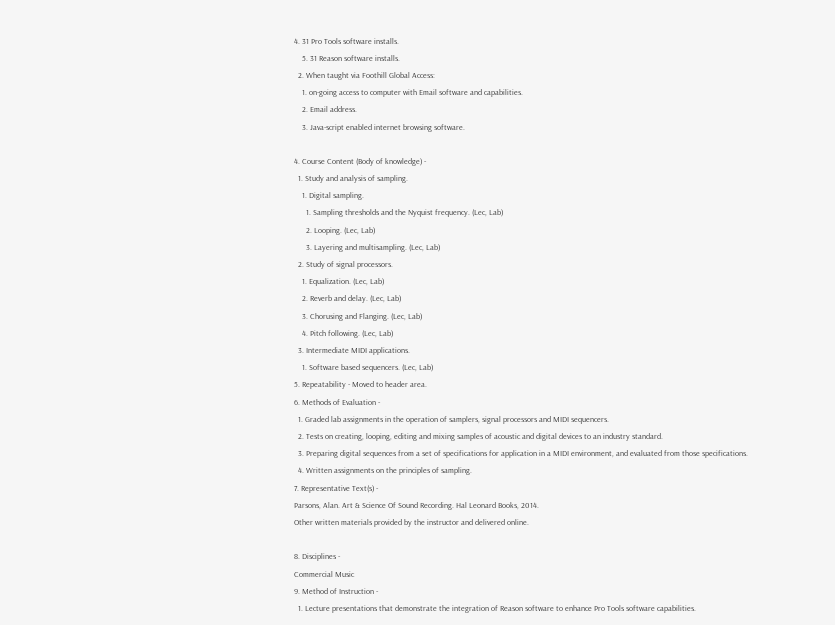4. 31 Pro Tools software installs.
    5. 31 Reason software installs.
  2. When taught via Foothill Global Access:
    1. on-going access to computer with Email software and capabilities.
    2. Email address.
    3. Java-script enabled internet browsing software.

4. Course Content (Body of knowledge) -
  1. Study and analysis of sampling.
    1. Digital sampling.
      1. Sampling thresholds and the Nyquist frequency. (Lec, Lab)
      2. Looping. (Lec, Lab)
      3. Layering and multisampling. (Lec, Lab)
  2. Study of signal processors.
    1. Equalization. (Lec, Lab)
    2. Reverb and delay. (Lec, Lab)
    3. Chorusing and Flanging. (Lec, Lab)
    4. Pitch following. (Lec, Lab)
  3. Intermediate MIDI applications.
    1. Software based sequencers. (Lec, Lab)
5. Repeatability - Moved to header area.
6. Methods of Evaluation -
  1. Graded lab assignments in the operation of samplers, signal processors and MIDI sequencers.
  2. Tests on creating, looping, editing and mixing samples of acoustic and digital devices to an industry standard.
  3. Preparing digital sequences from a set of specifications for application in a MIDI environment, and evaluated from those specifications.
  4. Written assignments on the principles of sampling.
7. Representative Text(s) -
Parsons, Alan. Art & Science Of Sound Recording. Hal Leonard Books, 2014.
Other written materials provided by the instructor and delivered online.

8. Disciplines -
Commercial Music
9. Method of Instruction -
  1. Lecture presentations that demonstrate the integration of Reason software to enhance Pro Tools software capabilities.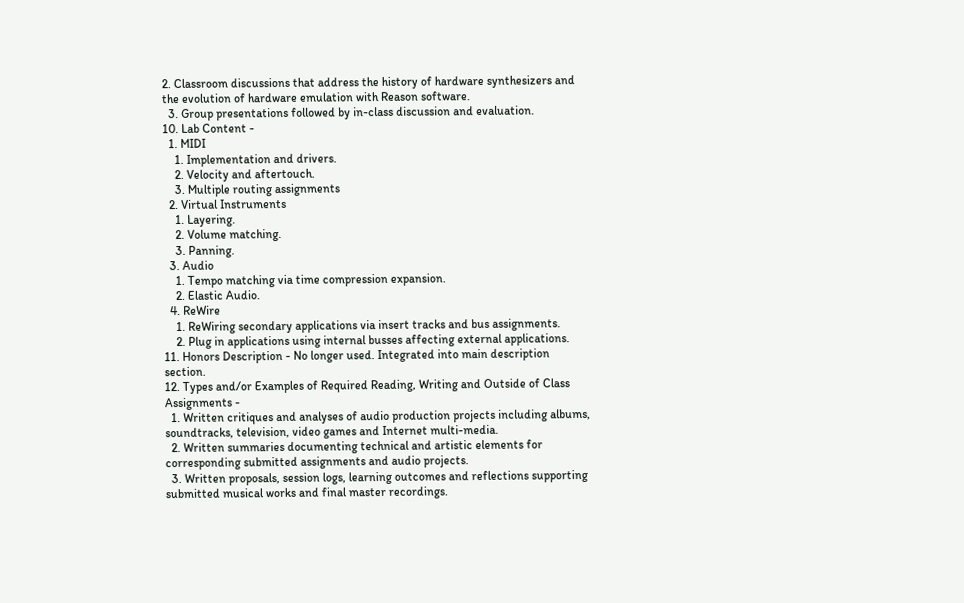2. Classroom discussions that address the history of hardware synthesizers and the evolution of hardware emulation with Reason software.
  3. Group presentations followed by in-class discussion and evaluation.
10. Lab Content -
  1. MIDI
    1. Implementation and drivers.
    2. Velocity and aftertouch.
    3. Multiple routing assignments
  2. Virtual Instruments
    1. Layering.
    2. Volume matching.
    3. Panning.
  3. Audio
    1. Tempo matching via time compression expansion.
    2. Elastic Audio.
  4. ReWire
    1. ReWiring secondary applications via insert tracks and bus assignments.
    2. Plug in applications using internal busses affecting external applications.
11. Honors Description - No longer used. Integrated into main description section.
12. Types and/or Examples of Required Reading, Writing and Outside of Class Assignments -
  1. Written critiques and analyses of audio production projects including albums, soundtracks, television, video games and Internet multi-media.
  2. Written summaries documenting technical and artistic elements for corresponding submitted assignments and audio projects.
  3. Written proposals, session logs, learning outcomes and reflections supporting submitted musical works and final master recordings.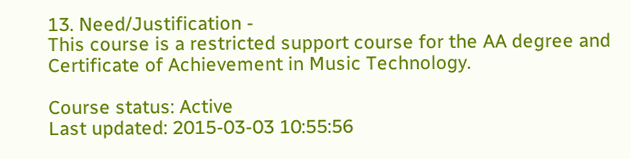13. Need/Justification -
This course is a restricted support course for the AA degree and Certificate of Achievement in Music Technology.

Course status: Active
Last updated: 2015-03-03 10:55:56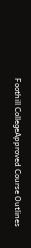Foothill CollegeApproved Course Outlines